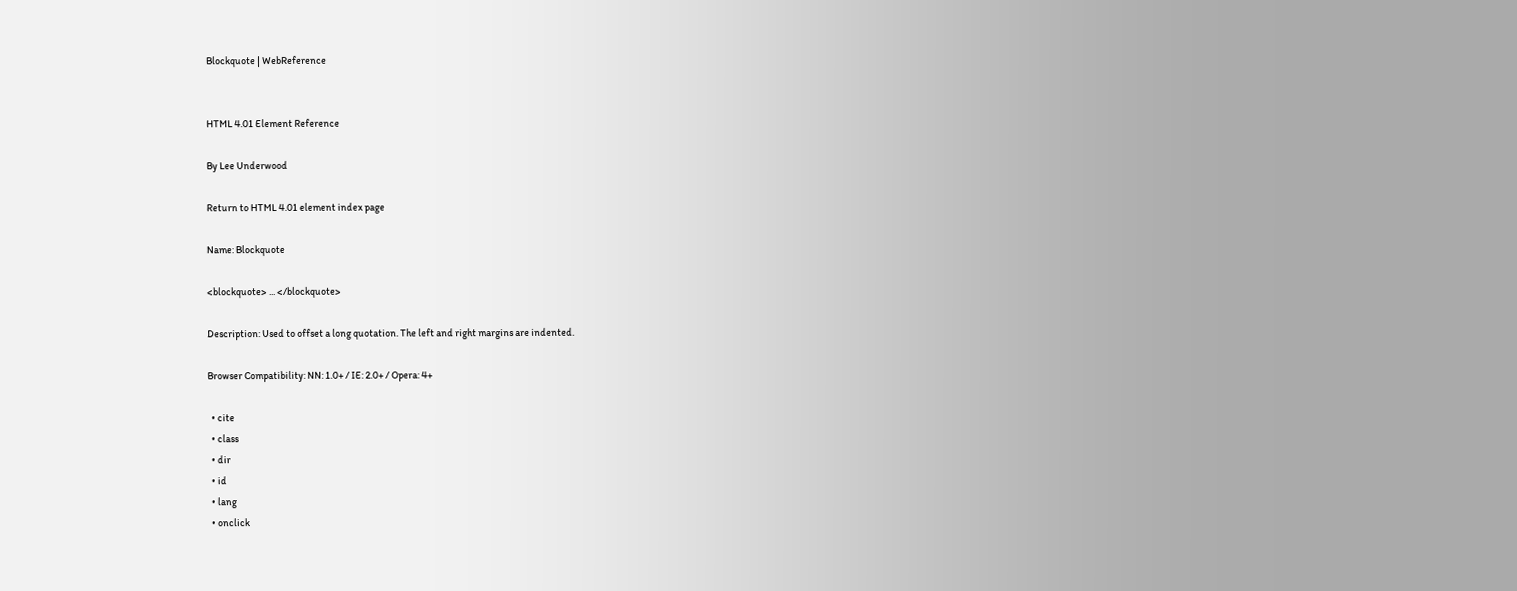Blockquote | WebReference


HTML 4.01 Element Reference

By Lee Underwood

Return to HTML 4.01 element index page

Name: Blockquote

<blockquote> ... </blockquote>

Description: Used to offset a long quotation. The left and right margins are indented.

Browser Compatibility: NN: 1.0+ / IE: 2.0+ / Opera: 4+

  • cite
  • class
  • dir
  • id
  • lang
  • onclick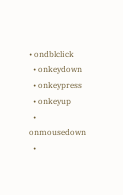• ondblclick
  • onkeydown
  • onkeypress
  • onkeyup
  • onmousedown
  •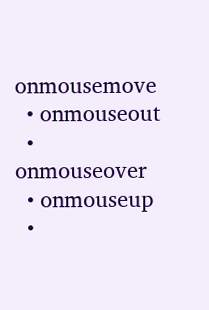onmousemove
  • onmouseout
  • onmouseover
  • onmouseup
  •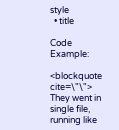style
  • title

Code Example:

<blockquote cite=\"\">
They went in single file, running like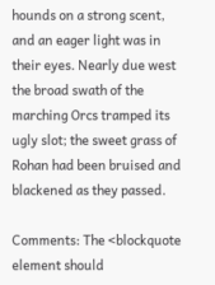hounds on a strong scent, and an eager light was in their eyes. Nearly due west the broad swath of the marching Orcs tramped its ugly slot; the sweet grass of Rohan had been bruised and blackened as they passed.

Comments: The <blockquote element should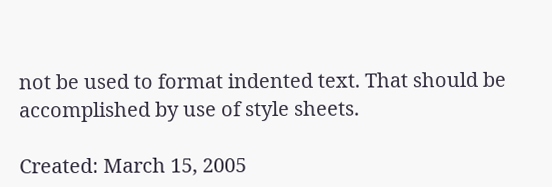not be used to format indented text. That should be accomplished by use of style sheets.

Created: March 15, 2005